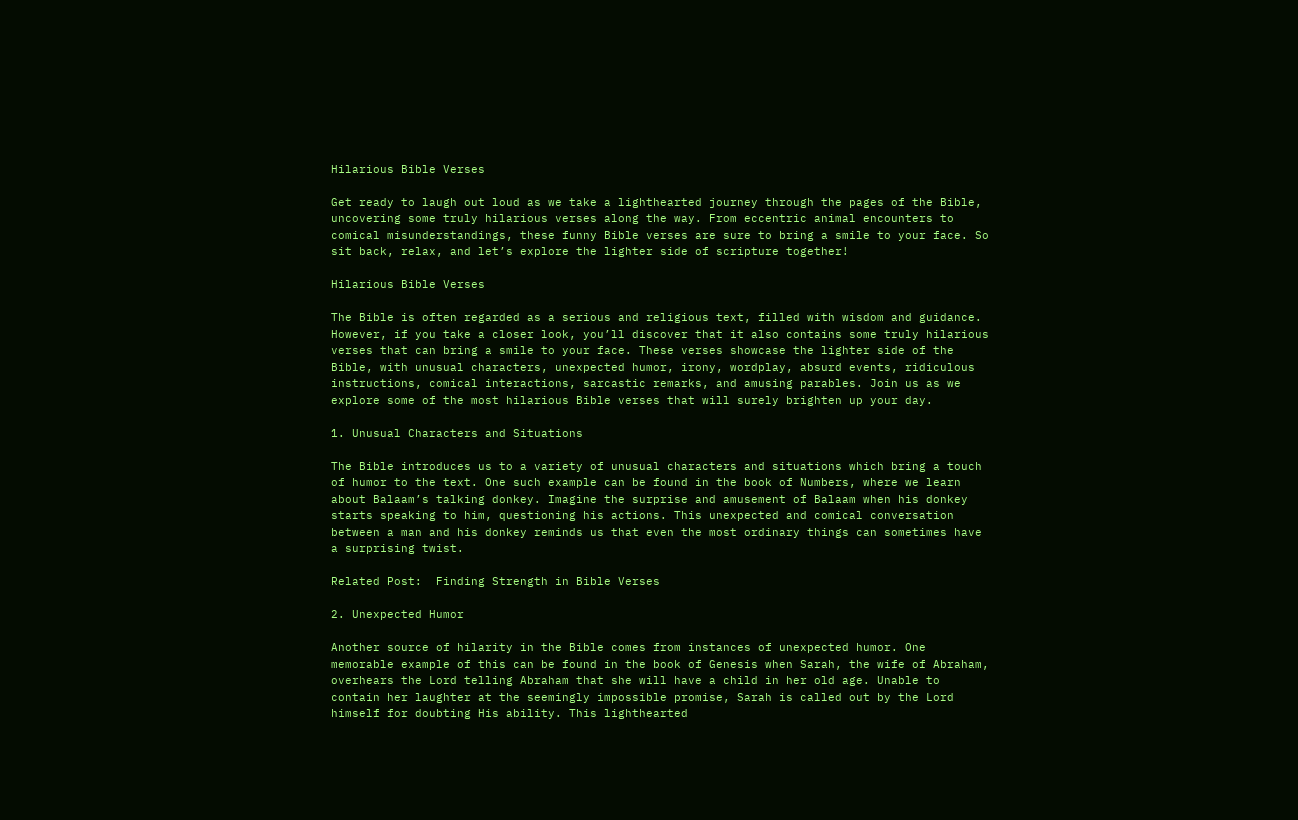Hilarious Bible Verses

Get ready to laugh out loud as we take a lighthearted journey through the pages of the Bible, uncovering some truly hilarious verses along the way. From eccentric animal encounters to comical misunderstandings, these funny Bible verses are sure to bring a smile to your face. So sit back, relax, and let’s explore the lighter side of scripture together!

Hilarious Bible Verses

The Bible is often regarded as a serious and religious text, filled with wisdom and guidance. However, if you take a closer look, you’ll discover that it also contains some truly hilarious verses that can bring a smile to your face. These verses showcase the lighter side of the Bible, with unusual characters, unexpected humor, irony, wordplay, absurd events, ridiculous instructions, comical interactions, sarcastic remarks, and amusing parables. Join us as we explore some of the most hilarious Bible verses that will surely brighten up your day.

1. Unusual Characters and Situations

The Bible introduces us to a variety of unusual characters and situations which bring a touch of humor to the text. One such example can be found in the book of Numbers, where we learn about Balaam’s talking donkey. Imagine the surprise and amusement of Balaam when his donkey starts speaking to him, questioning his actions. This unexpected and comical conversation between a man and his donkey reminds us that even the most ordinary things can sometimes have a surprising twist.

Related Post:  Finding Strength in Bible Verses

2. Unexpected Humor

Another source of hilarity in the Bible comes from instances of unexpected humor. One memorable example of this can be found in the book of Genesis when Sarah, the wife of Abraham, overhears the Lord telling Abraham that she will have a child in her old age. Unable to contain her laughter at the seemingly impossible promise, Sarah is called out by the Lord himself for doubting His ability. This lighthearted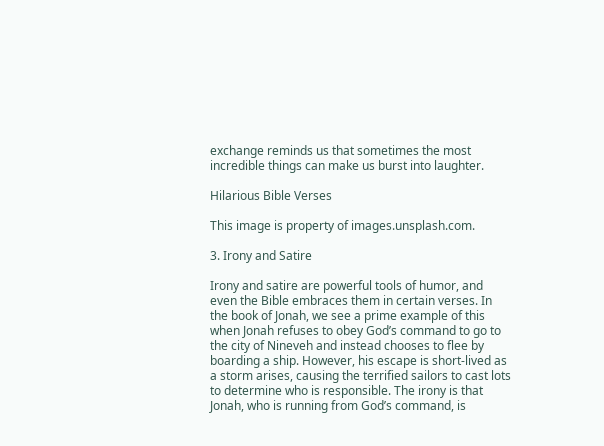exchange reminds us that sometimes the most incredible things can make us burst into laughter.

Hilarious Bible Verses

This image is property of images.unsplash.com.

3. Irony and Satire

Irony and satire are powerful tools of humor, and even the Bible embraces them in certain verses. In the book of Jonah, we see a prime example of this when Jonah refuses to obey God’s command to go to the city of Nineveh and instead chooses to flee by boarding a ship. However, his escape is short-lived as a storm arises, causing the terrified sailors to cast lots to determine who is responsible. The irony is that Jonah, who is running from God’s command, is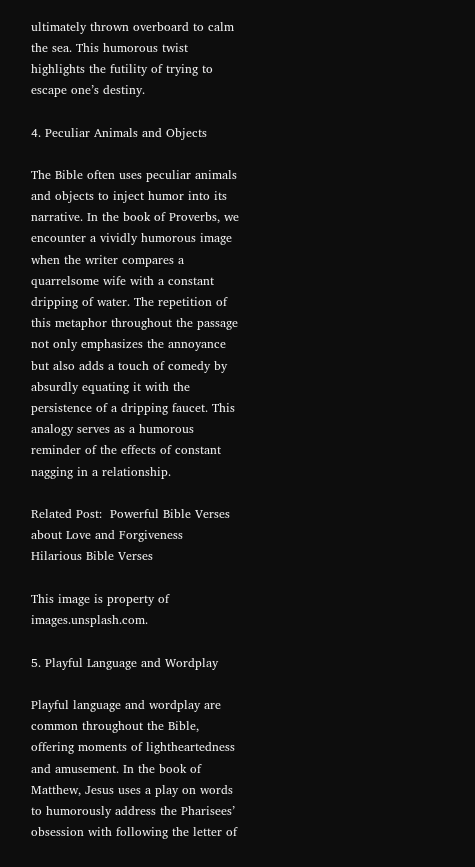ultimately thrown overboard to calm the sea. This humorous twist highlights the futility of trying to escape one’s destiny.

4. Peculiar Animals and Objects

The Bible often uses peculiar animals and objects to inject humor into its narrative. In the book of Proverbs, we encounter a vividly humorous image when the writer compares a quarrelsome wife with a constant dripping of water. The repetition of this metaphor throughout the passage not only emphasizes the annoyance but also adds a touch of comedy by absurdly equating it with the persistence of a dripping faucet. This analogy serves as a humorous reminder of the effects of constant nagging in a relationship.

Related Post:  Powerful Bible Verses about Love and Forgiveness
Hilarious Bible Verses

This image is property of images.unsplash.com.

5. Playful Language and Wordplay

Playful language and wordplay are common throughout the Bible, offering moments of lightheartedness and amusement. In the book of Matthew, Jesus uses a play on words to humorously address the Pharisees’ obsession with following the letter of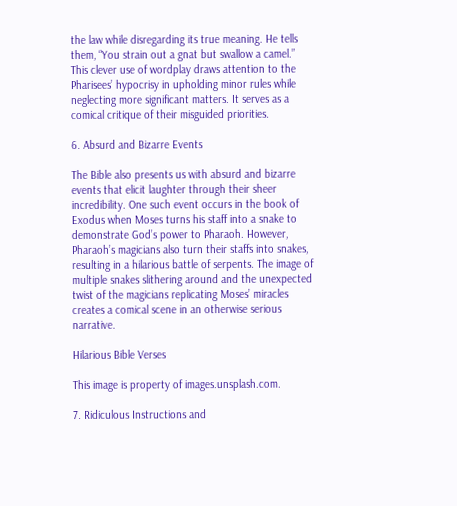the law while disregarding its true meaning. He tells them, “You strain out a gnat but swallow a camel.” This clever use of wordplay draws attention to the Pharisees’ hypocrisy in upholding minor rules while neglecting more significant matters. It serves as a comical critique of their misguided priorities.

6. Absurd and Bizarre Events

The Bible also presents us with absurd and bizarre events that elicit laughter through their sheer incredibility. One such event occurs in the book of Exodus when Moses turns his staff into a snake to demonstrate God’s power to Pharaoh. However, Pharaoh’s magicians also turn their staffs into snakes, resulting in a hilarious battle of serpents. The image of multiple snakes slithering around and the unexpected twist of the magicians replicating Moses’ miracles creates a comical scene in an otherwise serious narrative.

Hilarious Bible Verses

This image is property of images.unsplash.com.

7. Ridiculous Instructions and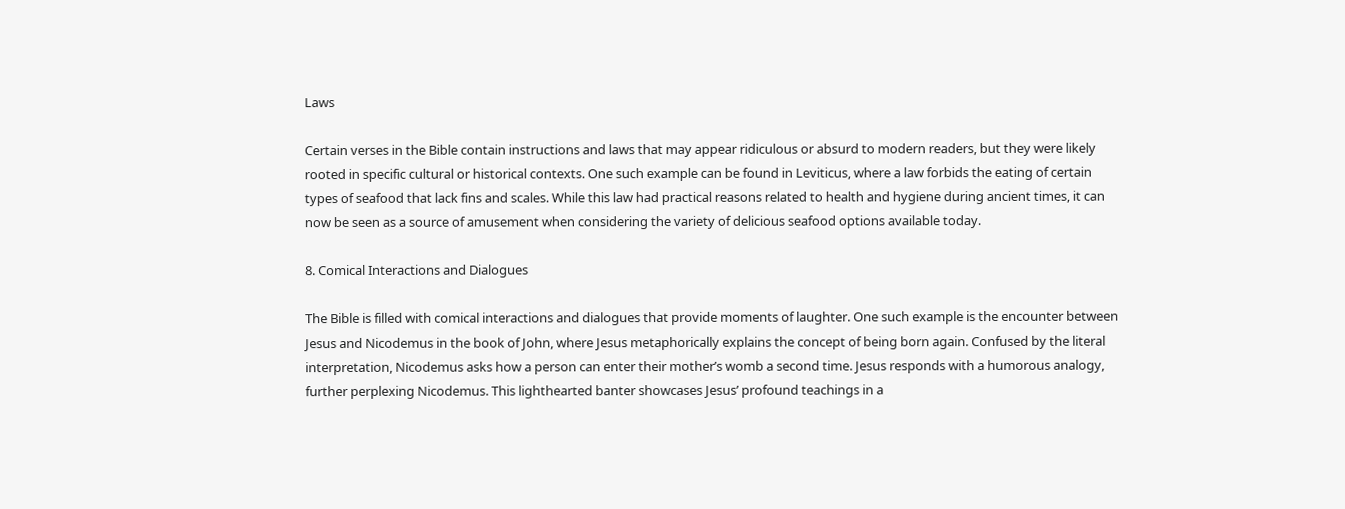Laws

Certain verses in the Bible contain instructions and laws that may appear ridiculous or absurd to modern readers, but they were likely rooted in specific cultural or historical contexts. One such example can be found in Leviticus, where a law forbids the eating of certain types of seafood that lack fins and scales. While this law had practical reasons related to health and hygiene during ancient times, it can now be seen as a source of amusement when considering the variety of delicious seafood options available today.

8. Comical Interactions and Dialogues

The Bible is filled with comical interactions and dialogues that provide moments of laughter. One such example is the encounter between Jesus and Nicodemus in the book of John, where Jesus metaphorically explains the concept of being born again. Confused by the literal interpretation, Nicodemus asks how a person can enter their mother’s womb a second time. Jesus responds with a humorous analogy, further perplexing Nicodemus. This lighthearted banter showcases Jesus’ profound teachings in a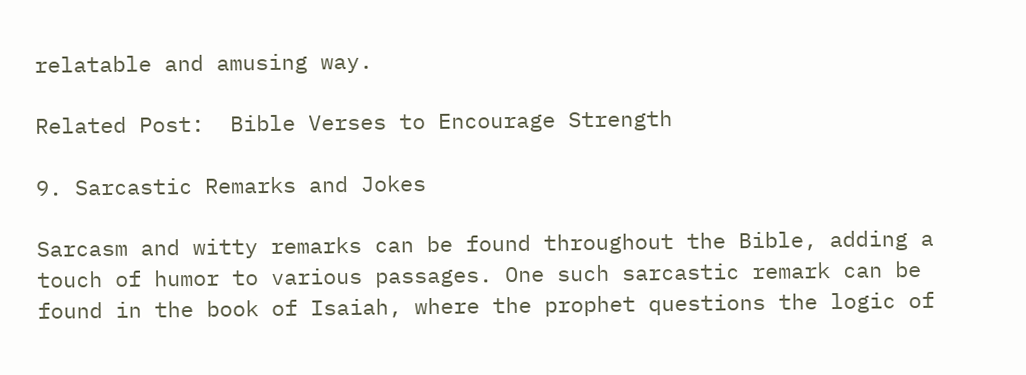relatable and amusing way.

Related Post:  Bible Verses to Encourage Strength

9. Sarcastic Remarks and Jokes

Sarcasm and witty remarks can be found throughout the Bible, adding a touch of humor to various passages. One such sarcastic remark can be found in the book of Isaiah, where the prophet questions the logic of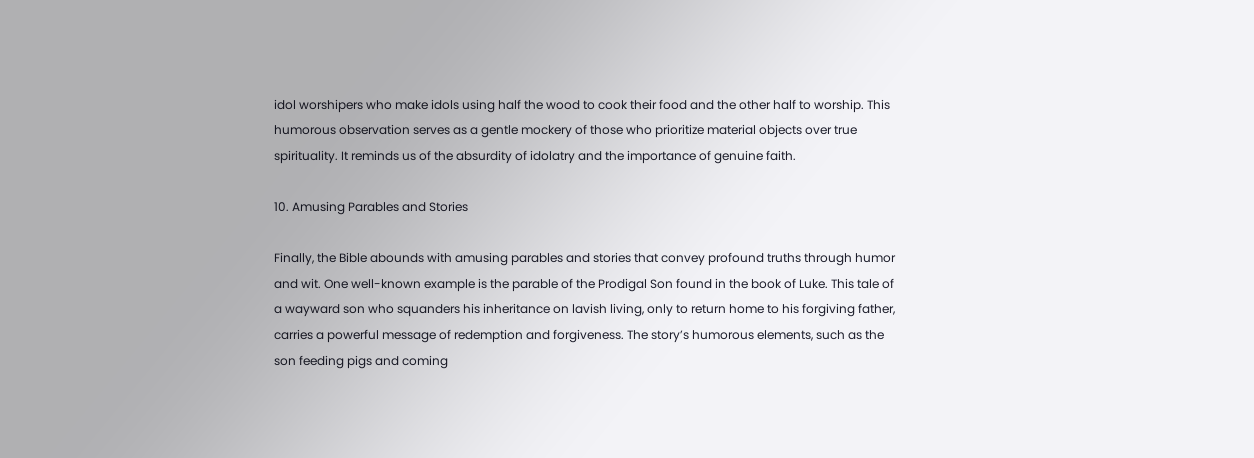idol worshipers who make idols using half the wood to cook their food and the other half to worship. This humorous observation serves as a gentle mockery of those who prioritize material objects over true spirituality. It reminds us of the absurdity of idolatry and the importance of genuine faith.

10. Amusing Parables and Stories

Finally, the Bible abounds with amusing parables and stories that convey profound truths through humor and wit. One well-known example is the parable of the Prodigal Son found in the book of Luke. This tale of a wayward son who squanders his inheritance on lavish living, only to return home to his forgiving father, carries a powerful message of redemption and forgiveness. The story’s humorous elements, such as the son feeding pigs and coming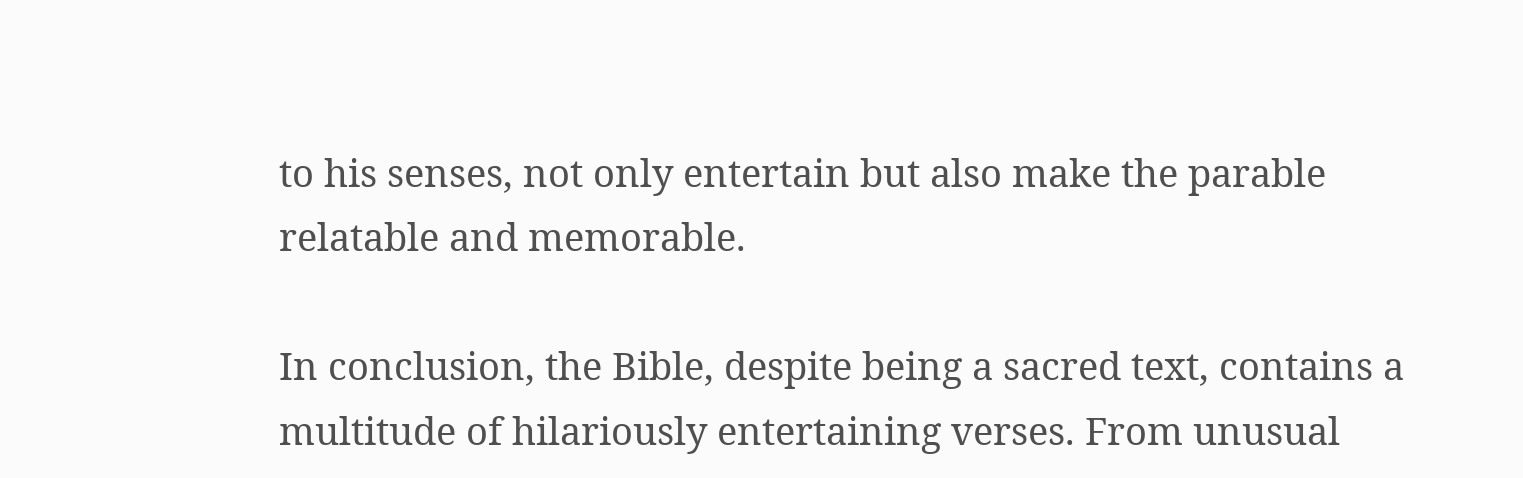to his senses, not only entertain but also make the parable relatable and memorable.

In conclusion, the Bible, despite being a sacred text, contains a multitude of hilariously entertaining verses. From unusual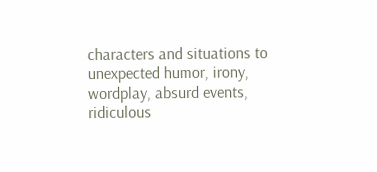characters and situations to unexpected humor, irony, wordplay, absurd events, ridiculous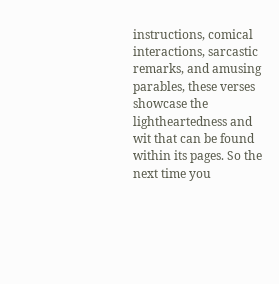instructions, comical interactions, sarcastic remarks, and amusing parables, these verses showcase the lightheartedness and wit that can be found within its pages. So the next time you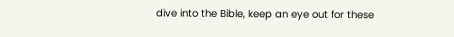dive into the Bible, keep an eye out for these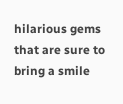hilarious gems that are sure to bring a smile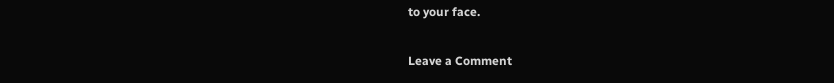to your face.

Leave a Comment